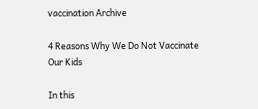vaccination Archive

4 Reasons Why We Do Not Vaccinate Our Kids

In this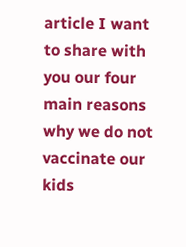article I want to share with you our four main reasons why we do not vaccinate our kids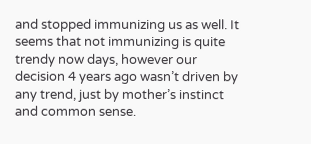and stopped immunizing us as well. It seems that not immunizing is quite trendy now days, however our decision 4 years ago wasn’t driven by any trend, just by mother’s instinct and common sense.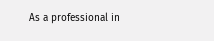As a professional in